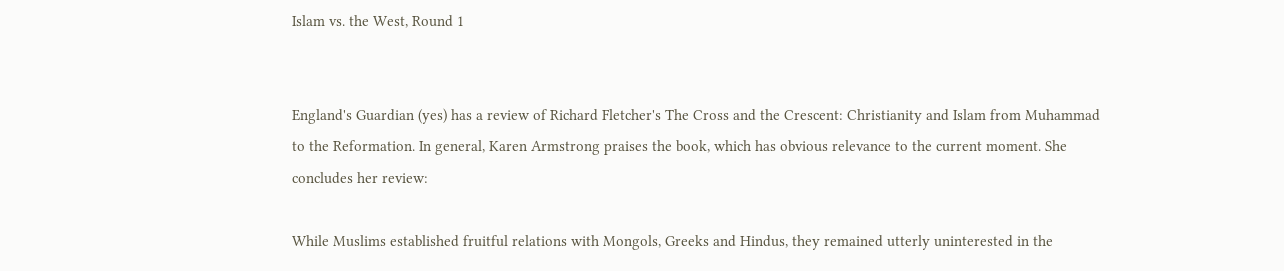Islam vs. the West, Round 1


England's Guardian (yes) has a review of Richard Fletcher's The Cross and the Crescent: Christianity and Islam from Muhammad to the Reformation. In general, Karen Armstrong praises the book, which has obvious relevance to the current moment. She concludes her review:

While Muslims established fruitful relations with Mongols, Greeks and Hindus, they remained utterly uninterested in the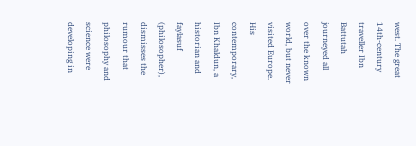west. The great 14th-century traveller Ibn Battutah journeyed all over the known world, but never visited Europe. His contemporary, Ibn Khaldun, a historian and faylasuf (philosopher), dismisses the rumour that philosophy and science were developing in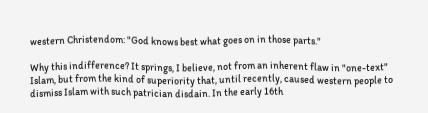western Christendom: "God knows best what goes on in those parts."

Why this indifference? It springs, I believe, not from an inherent flaw in "one-text" Islam, but from the kind of superiority that, until recently, caused western people to dismiss Islam with such patrician disdain. In the early 16th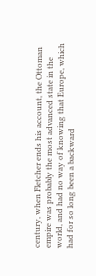century, when Fletcher ends his account, the Ottoman empire was probably the most advanced state in the world, and had no way of knowing that Europe, which had for so long been a backward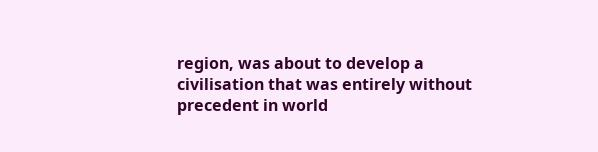region, was about to develop a civilisation that was entirely without precedent in world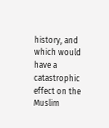history, and which would have a catastrophic effect on the Muslim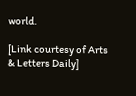world.

[Link courtesy of Arts & Letters Daily]